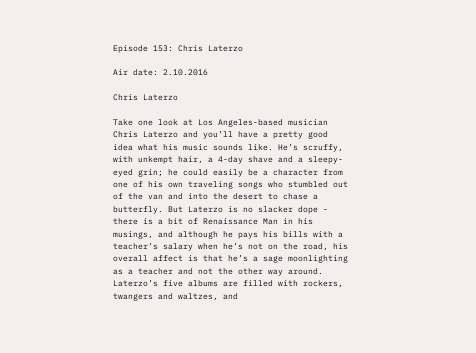Episode 153: Chris Laterzo

Air date: 2.10.2016

Chris Laterzo

Take one look at Los Angeles-based musician Chris Laterzo and you’ll have a pretty good idea what his music sounds like. He’s scruffy, with unkempt hair, a 4-day shave and a sleepy-eyed grin; he could easily be a character from one of his own traveling songs who stumbled out of the van and into the desert to chase a butterfly. But Laterzo is no slacker dope - there is a bit of Renaissance Man in his musings, and although he pays his bills with a teacher’s salary when he’s not on the road, his overall affect is that he’s a sage moonlighting as a teacher and not the other way around. Laterzo’s five albums are filled with rockers, twangers and waltzes, and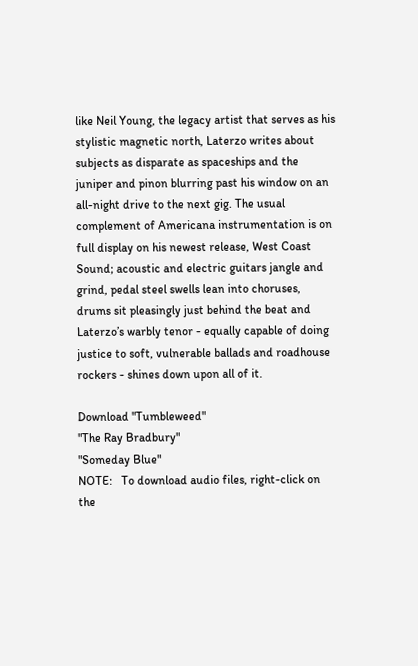like Neil Young, the legacy artist that serves as his stylistic magnetic north, Laterzo writes about subjects as disparate as spaceships and the juniper and pinon blurring past his window on an all-night drive to the next gig. The usual complement of Americana instrumentation is on full display on his newest release, West Coast Sound; acoustic and electric guitars jangle and grind, pedal steel swells lean into choruses, drums sit pleasingly just behind the beat and Laterzo’s warbly tenor - equally capable of doing justice to soft, vulnerable ballads and roadhouse rockers - shines down upon all of it.

Download "Tumbleweed"
"The Ray Bradbury"
"Someday Blue"
NOTE:   To download audio files, right-click on the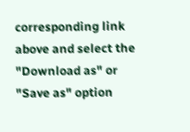corresponding link above and select the "Download as" or "Save as" option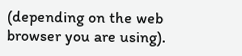(depending on the web browser you are using).